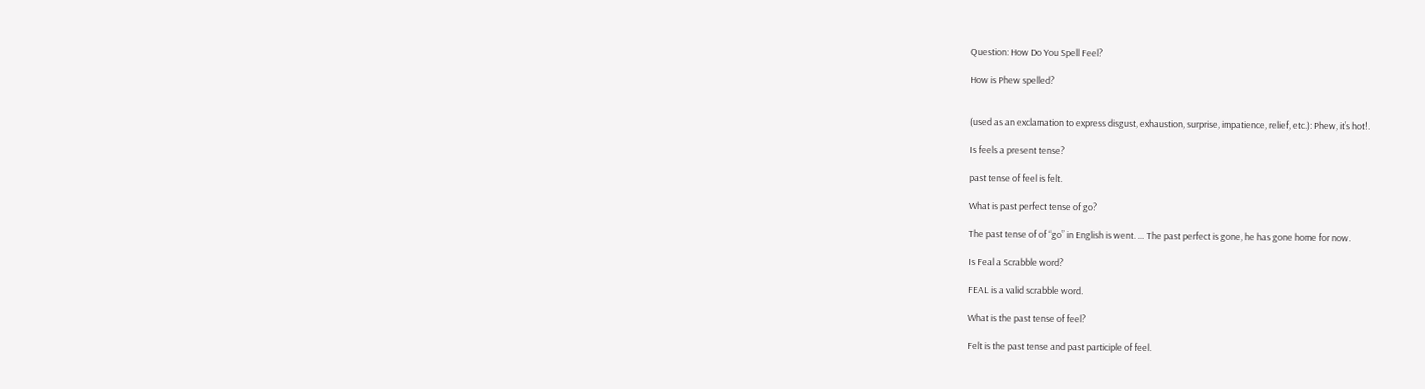Question: How Do You Spell Feel?

How is Phew spelled?


(used as an exclamation to express disgust, exhaustion, surprise, impatience, relief, etc.): Phew, it’s hot!.

Is feels a present tense?

past tense of feel is felt.

What is past perfect tense of go?

The past tense of of “go” in English is went. … The past perfect is gone, he has gone home for now.

Is Feal a Scrabble word?

FEAL is a valid scrabble word.

What is the past tense of feel?

Felt is the past tense and past participle of feel.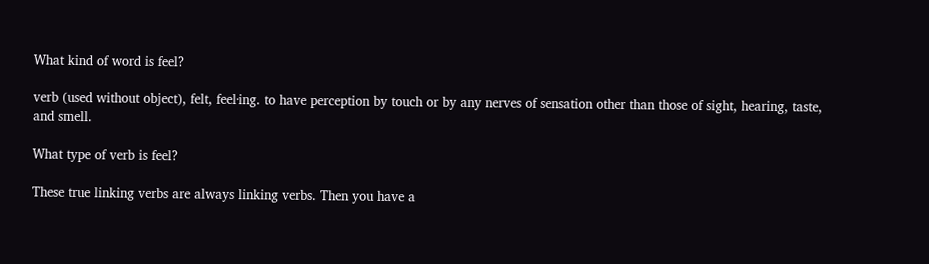What kind of word is feel?

verb (used without object), felt, feel·ing. to have perception by touch or by any nerves of sensation other than those of sight, hearing, taste, and smell.

What type of verb is feel?

These true linking verbs are always linking verbs. Then you have a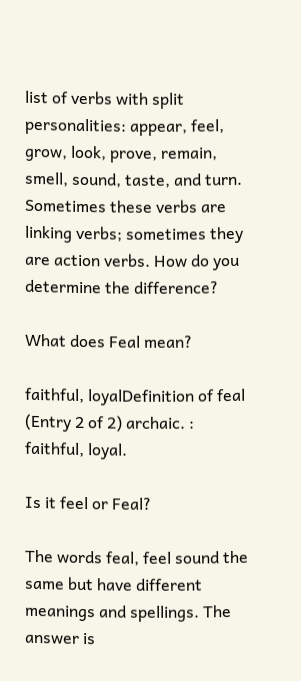list of verbs with split personalities: appear, feel, grow, look, prove, remain, smell, sound, taste, and turn. Sometimes these verbs are linking verbs; sometimes they are action verbs. How do you determine the difference?

What does Feal mean?

faithful, loyalDefinition of feal (Entry 2 of 2) archaic. : faithful, loyal.

Is it feel or Feal?

The words feal, feel sound the same but have different meanings and spellings. The answer is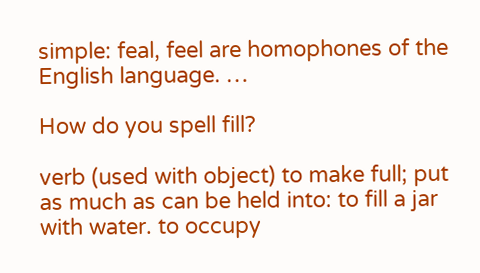simple: feal, feel are homophones of the English language. …

How do you spell fill?

verb (used with object) to make full; put as much as can be held into: to fill a jar with water. to occupy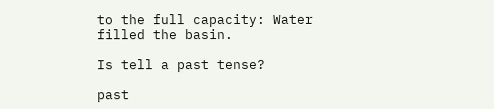to the full capacity: Water filled the basin.

Is tell a past tense?

past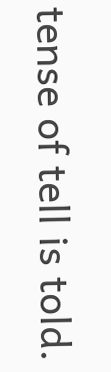tense of tell is told.